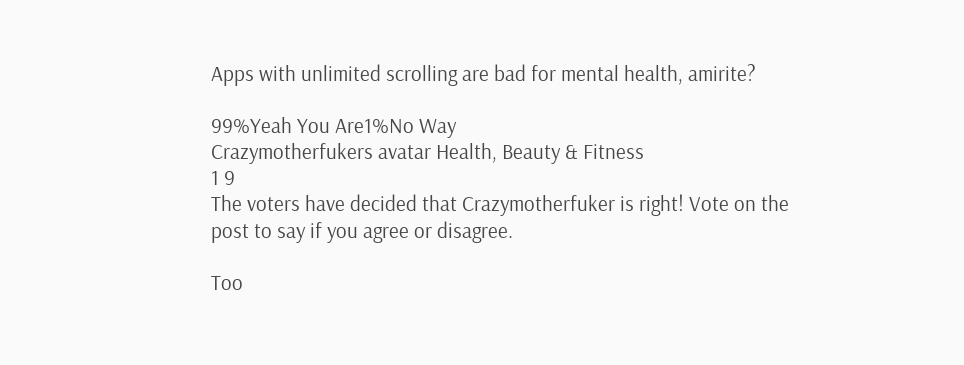Apps with unlimited scrolling are bad for mental health, amirite?

99%Yeah You Are1%No Way
Crazymotherfukers avatar Health, Beauty & Fitness
1 9
The voters have decided that Crazymotherfuker is right! Vote on the post to say if you agree or disagree.

Too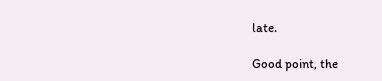late.

Good point, the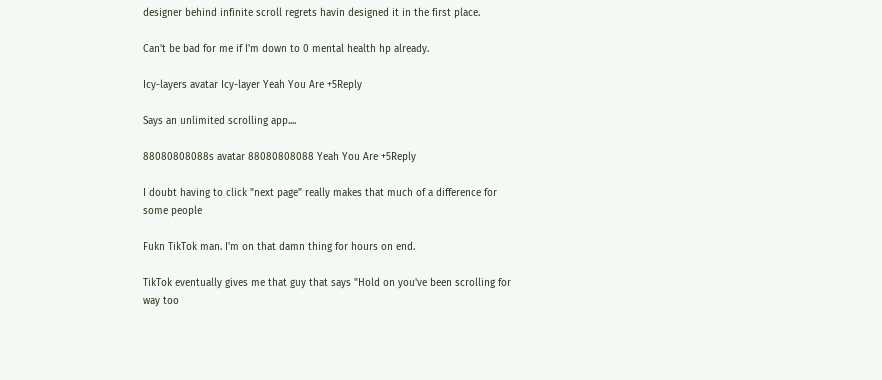designer behind infinite scroll regrets havin designed it in the first place.

Can't be bad for me if I'm down to 0 mental health hp already.

Icy-layers avatar Icy-layer Yeah You Are +5Reply

Says an unlimited scrolling app....

88080808088s avatar 88080808088 Yeah You Are +5Reply

I doubt having to click "next page" really makes that much of a difference for some people

Fukn TikTok man. I'm on that damn thing for hours on end.

TikTok eventually gives me that guy that says "Hold on you've been scrolling for way too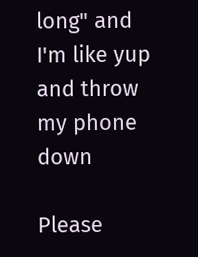long" and I'm like yup and throw my phone down

Please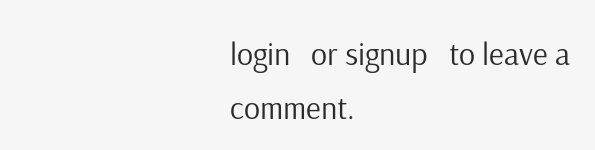login   or signup   to leave a comment.